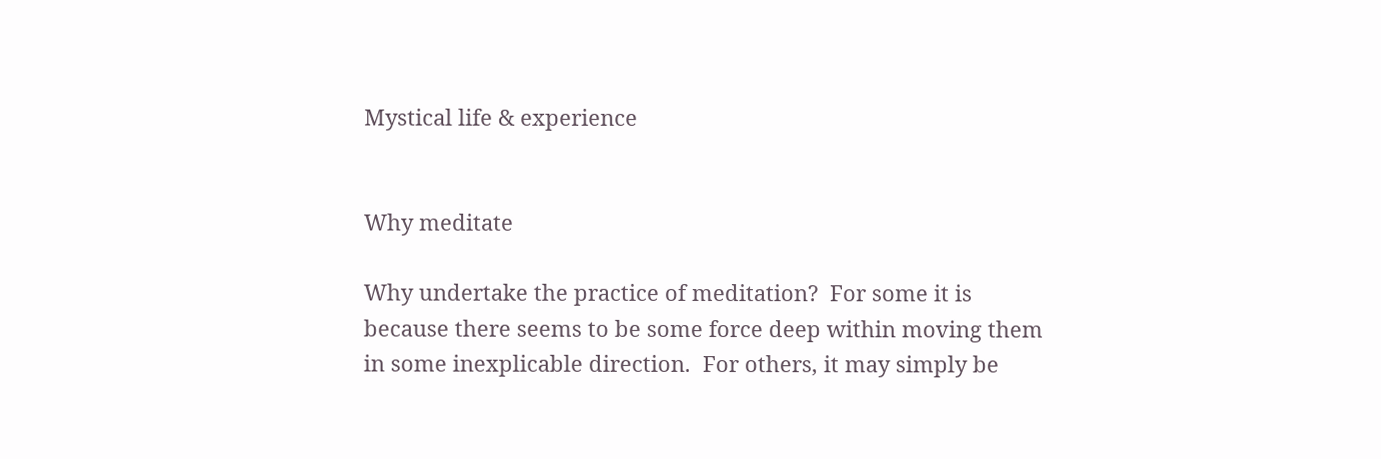Mystical life & experience


Why meditate

Why undertake the practice of meditation?  For some it is because there seems to be some force deep within moving them in some inexplicable direction.  For others, it may simply be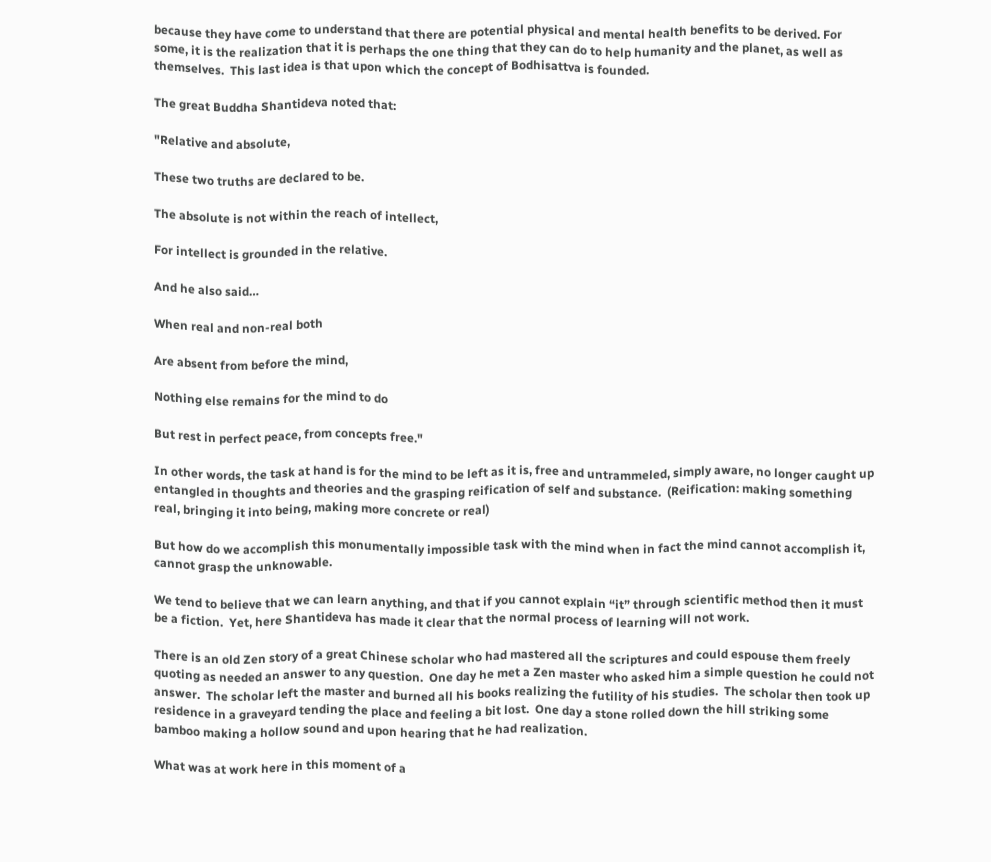because they have come to understand that there are potential physical and mental health benefits to be derived. For some, it is the realization that it is perhaps the one thing that they can do to help humanity and the planet, as well as themselves.  This last idea is that upon which the concept of Bodhisattva is founded.

The great Buddha Shantideva noted that:

"Relative and absolute,

These two truths are declared to be.

The absolute is not within the reach of intellect,

For intellect is grounded in the relative.

And he also said…

When real and non-real both

Are absent from before the mind,

Nothing else remains for the mind to do

But rest in perfect peace, from concepts free."

In other words, the task at hand is for the mind to be left as it is, free and untrammeled, simply aware, no longer caught up entangled in thoughts and theories and the grasping reification of self and substance.  (Reification: making something real, bringing it into being, making more concrete or real)

But how do we accomplish this monumentally impossible task with the mind when in fact the mind cannot accomplish it, cannot grasp the unknowable.

We tend to believe that we can learn anything, and that if you cannot explain “it” through scientific method then it must be a fiction.  Yet, here Shantideva has made it clear that the normal process of learning will not work.

There is an old Zen story of a great Chinese scholar who had mastered all the scriptures and could espouse them freely quoting as needed an answer to any question.  One day he met a Zen master who asked him a simple question he could not answer.  The scholar left the master and burned all his books realizing the futility of his studies.  The scholar then took up residence in a graveyard tending the place and feeling a bit lost.  One day a stone rolled down the hill striking some bamboo making a hollow sound and upon hearing that he had realization.

What was at work here in this moment of a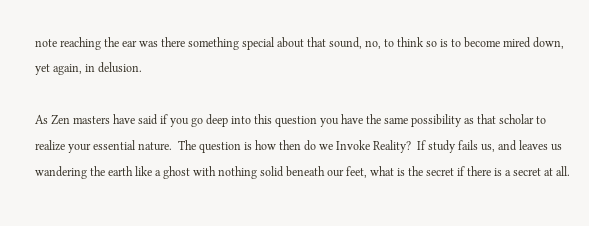note reaching the ear was there something special about that sound, no, to think so is to become mired down, yet again, in delusion.

As Zen masters have said if you go deep into this question you have the same possibility as that scholar to realize your essential nature.  The question is how then do we Invoke Reality?  If study fails us, and leaves us wandering the earth like a ghost with nothing solid beneath our feet, what is the secret if there is a secret at all.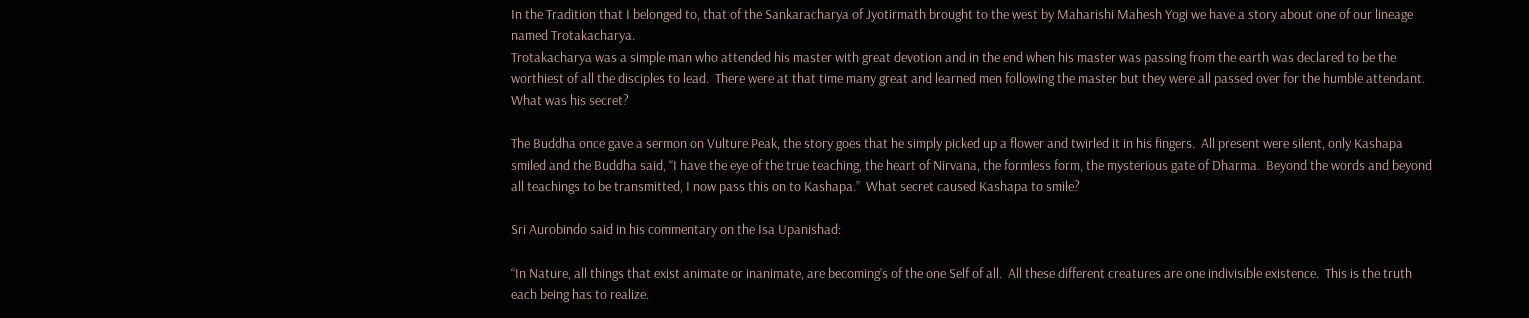In the Tradition that I belonged to, that of the Sankaracharya of Jyotirmath brought to the west by Maharishi Mahesh Yogi we have a story about one of our lineage named Trotakacharya.
Trotakacharya was a simple man who attended his master with great devotion and in the end when his master was passing from the earth was declared to be the worthiest of all the disciples to lead.  There were at that time many great and learned men following the master but they were all passed over for the humble attendant.  What was his secret?

The Buddha once gave a sermon on Vulture Peak, the story goes that he simply picked up a flower and twirled it in his fingers.  All present were silent, only Kashapa smiled and the Buddha said, “I have the eye of the true teaching, the heart of Nirvana, the formless form, the mysterious gate of Dharma.  Beyond the words and beyond all teachings to be transmitted, I now pass this on to Kashapa.”  What secret caused Kashapa to smile?

Sri Aurobindo said in his commentary on the Isa Upanishad:

“In Nature, all things that exist animate or inanimate, are becoming’s of the one Self of all.  All these different creatures are one indivisible existence.  This is the truth each being has to realize.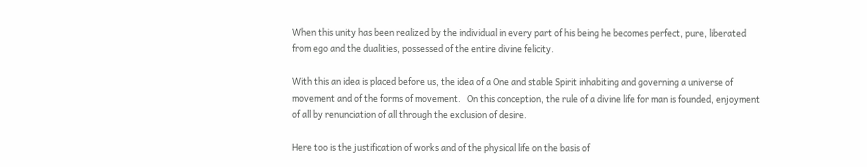When this unity has been realized by the individual in every part of his being he becomes perfect, pure, liberated from ego and the dualities, possessed of the entire divine felicity.

With this an idea is placed before us, the idea of a One and stable Spirit inhabiting and governing a universe of movement and of the forms of movement.   On this conception, the rule of a divine life for man is founded, enjoyment of all by renunciation of all through the exclusion of desire.

Here too is the justification of works and of the physical life on the basis of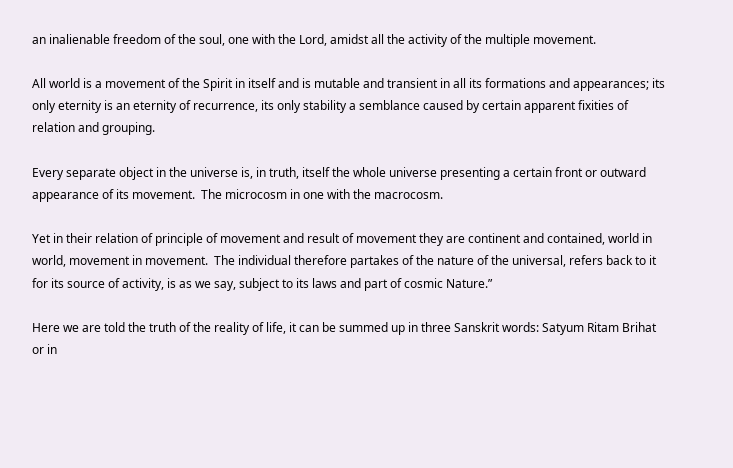an inalienable freedom of the soul, one with the Lord, amidst all the activity of the multiple movement.

All world is a movement of the Spirit in itself and is mutable and transient in all its formations and appearances; its only eternity is an eternity of recurrence, its only stability a semblance caused by certain apparent fixities of relation and grouping.

Every separate object in the universe is, in truth, itself the whole universe presenting a certain front or outward appearance of its movement.  The microcosm in one with the macrocosm.

Yet in their relation of principle of movement and result of movement they are continent and contained, world in world, movement in movement.  The individual therefore partakes of the nature of the universal, refers back to it for its source of activity, is as we say, subject to its laws and part of cosmic Nature.”

Here we are told the truth of the reality of life, it can be summed up in three Sanskrit words: Satyum Ritam Brihat or in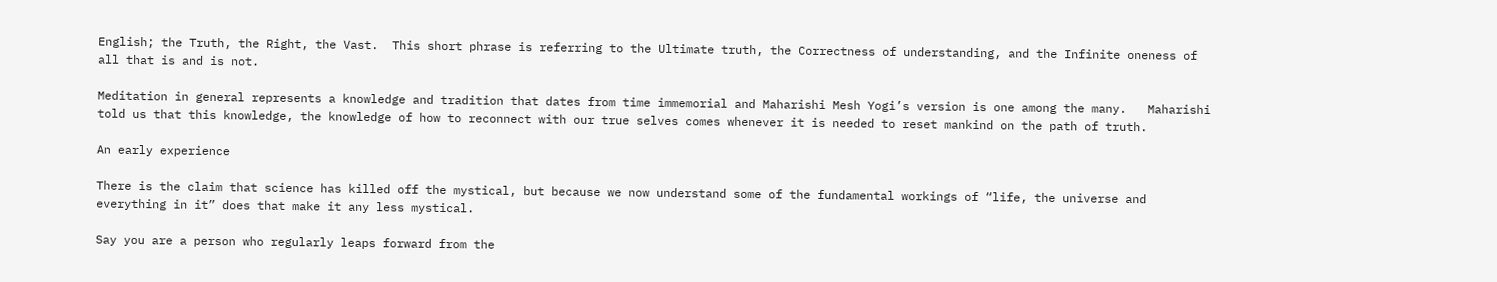English; the Truth, the Right, the Vast.  This short phrase is referring to the Ultimate truth, the Correctness of understanding, and the Infinite oneness of all that is and is not.

Meditation in general represents a knowledge and tradition that dates from time immemorial and Maharishi Mesh Yogi’s version is one among the many.   Maharishi told us that this knowledge, the knowledge of how to reconnect with our true selves comes whenever it is needed to reset mankind on the path of truth.

An early experience

There is the claim that science has killed off the mystical, but because we now understand some of the fundamental workings of “life, the universe and everything in it” does that make it any less mystical.

Say you are a person who regularly leaps forward from the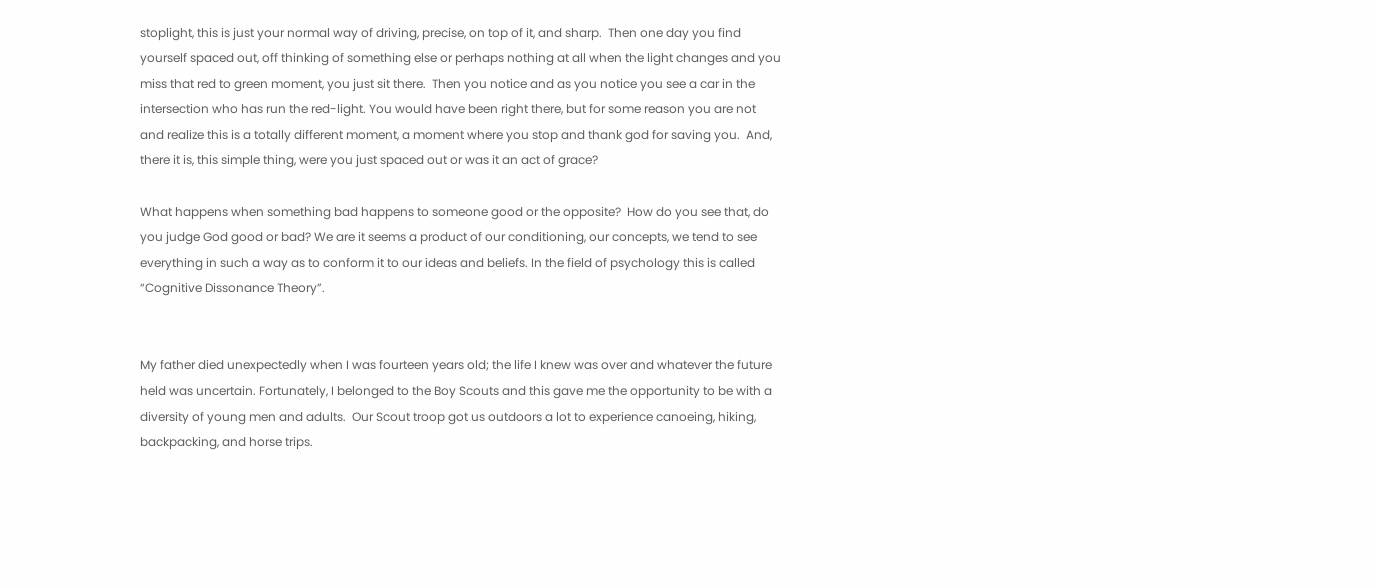stoplight, this is just your normal way of driving, precise, on top of it, and sharp.  Then one day you find yourself spaced out, off thinking of something else or perhaps nothing at all when the light changes and you miss that red to green moment, you just sit there.  Then you notice and as you notice you see a car in the intersection who has run the red-light. You would have been right there, but for some reason you are not and realize this is a totally different moment, a moment where you stop and thank god for saving you.  And, there it is, this simple thing, were you just spaced out or was it an act of grace?

What happens when something bad happens to someone good or the opposite?  How do you see that, do you judge God good or bad? We are it seems a product of our conditioning, our concepts, we tend to see everything in such a way as to conform it to our ideas and beliefs. In the field of psychology this is called “Cognitive Dissonance Theory”.


My father died unexpectedly when I was fourteen years old; the life I knew was over and whatever the future held was uncertain. Fortunately, I belonged to the Boy Scouts and this gave me the opportunity to be with a diversity of young men and adults.  Our Scout troop got us outdoors a lot to experience canoeing, hiking, backpacking, and horse trips.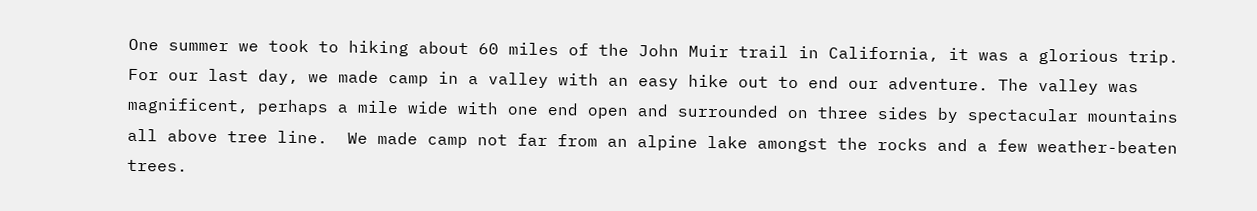One summer we took to hiking about 60 miles of the John Muir trail in California, it was a glorious trip. For our last day, we made camp in a valley with an easy hike out to end our adventure. The valley was magnificent, perhaps a mile wide with one end open and surrounded on three sides by spectacular mountains all above tree line.  We made camp not far from an alpine lake amongst the rocks and a few weather-beaten trees.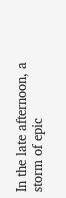In the late afternoon, a storm of epic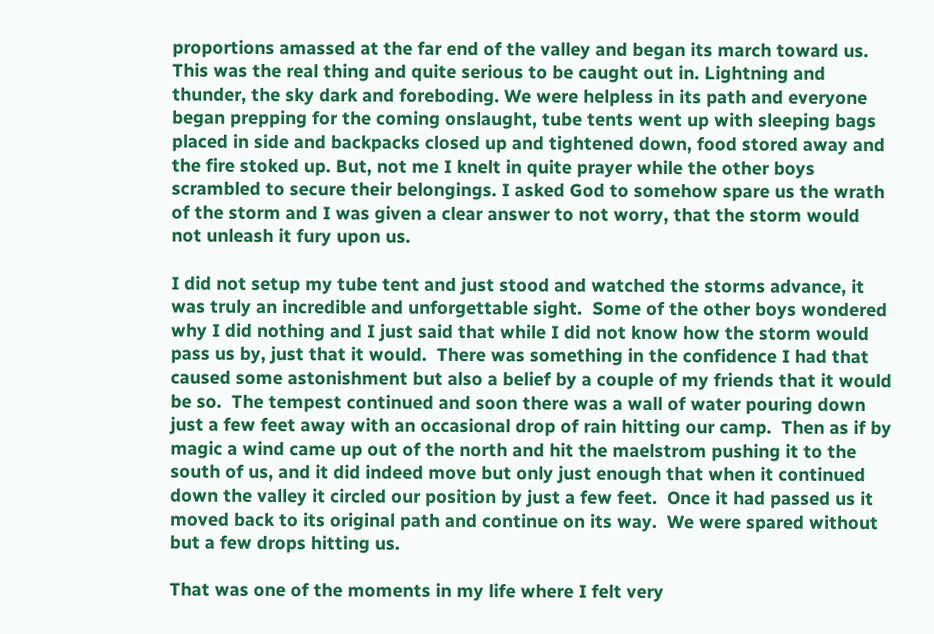proportions amassed at the far end of the valley and began its march toward us.  This was the real thing and quite serious to be caught out in. Lightning and thunder, the sky dark and foreboding. We were helpless in its path and everyone began prepping for the coming onslaught, tube tents went up with sleeping bags placed in side and backpacks closed up and tightened down, food stored away and the fire stoked up. But, not me I knelt in quite prayer while the other boys scrambled to secure their belongings. I asked God to somehow spare us the wrath of the storm and I was given a clear answer to not worry, that the storm would not unleash it fury upon us.

I did not setup my tube tent and just stood and watched the storms advance, it was truly an incredible and unforgettable sight.  Some of the other boys wondered why I did nothing and I just said that while I did not know how the storm would pass us by, just that it would.  There was something in the confidence I had that caused some astonishment but also a belief by a couple of my friends that it would be so.  The tempest continued and soon there was a wall of water pouring down just a few feet away with an occasional drop of rain hitting our camp.  Then as if by magic a wind came up out of the north and hit the maelstrom pushing it to the south of us, and it did indeed move but only just enough that when it continued down the valley it circled our position by just a few feet.  Once it had passed us it moved back to its original path and continue on its way.  We were spared without but a few drops hitting us.

That was one of the moments in my life where I felt very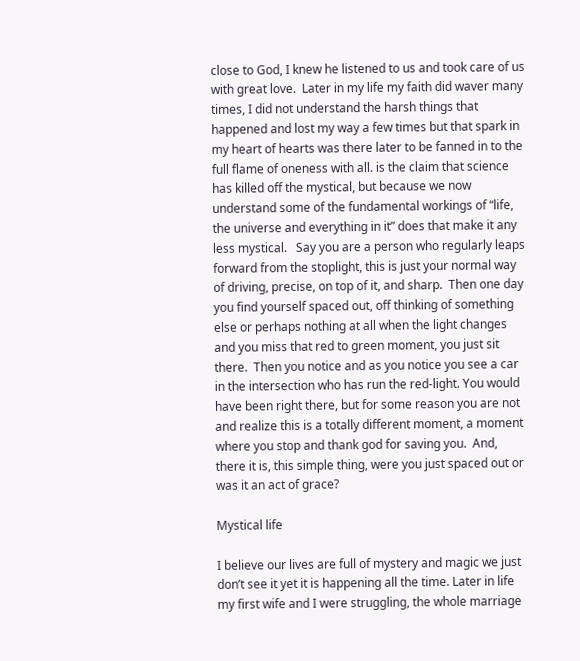close to God, I knew he listened to us and took care of us with great love.  Later in my life my faith did waver many times, I did not understand the harsh things that happened and lost my way a few times but that spark in my heart of hearts was there later to be fanned in to the full flame of oneness with all. is the claim that science has killed off the mystical, but because we now understand some of the fundamental workings of “life, the universe and everything in it” does that make it any less mystical.   Say you are a person who regularly leaps forward from the stoplight, this is just your normal way of driving, precise, on top of it, and sharp.  Then one day you find yourself spaced out, off thinking of something else or perhaps nothing at all when the light changes and you miss that red to green moment, you just sit there.  Then you notice and as you notice you see a car in the intersection who has run the red-light. You would have been right there, but for some reason you are not and realize this is a totally different moment, a moment where you stop and thank god for saving you.  And, there it is, this simple thing, were you just spaced out or was it an act of grace?

Mystical life

I believe our lives are full of mystery and magic we just don’t see it yet it is happening all the time. Later in life my first wife and I were struggling, the whole marriage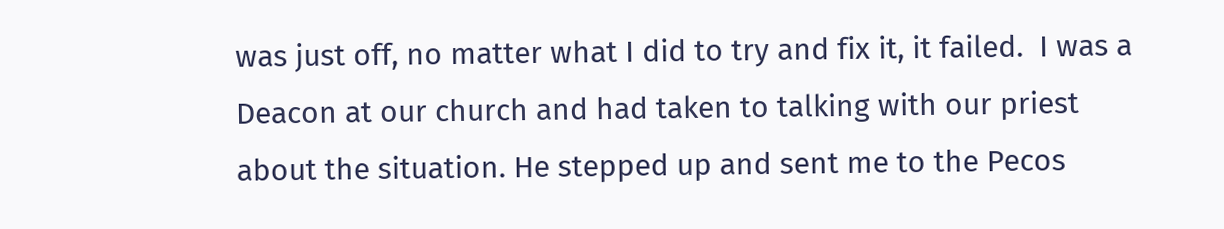was just off, no matter what I did to try and fix it, it failed.  I was a Deacon at our church and had taken to talking with our priest about the situation. He stepped up and sent me to the Pecos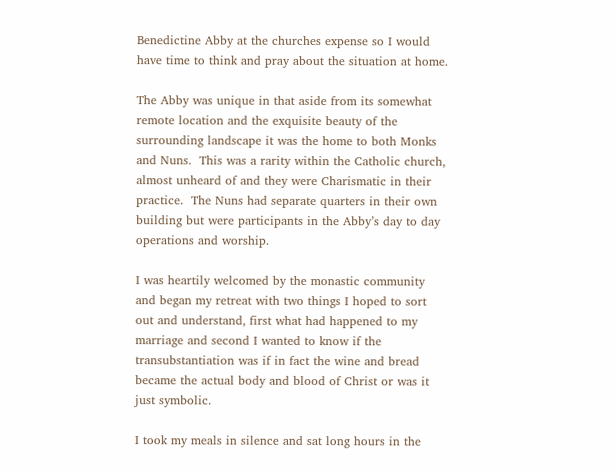Benedictine Abby at the churches expense so I would have time to think and pray about the situation at home.

The Abby was unique in that aside from its somewhat remote location and the exquisite beauty of the surrounding landscape it was the home to both Monks and Nuns.  This was a rarity within the Catholic church, almost unheard of and they were Charismatic in their practice.  The Nuns had separate quarters in their own building but were participants in the Abby’s day to day operations and worship.

I was heartily welcomed by the monastic community and began my retreat with two things I hoped to sort out and understand, first what had happened to my marriage and second I wanted to know if the transubstantiation was if in fact the wine and bread became the actual body and blood of Christ or was it just symbolic.

I took my meals in silence and sat long hours in the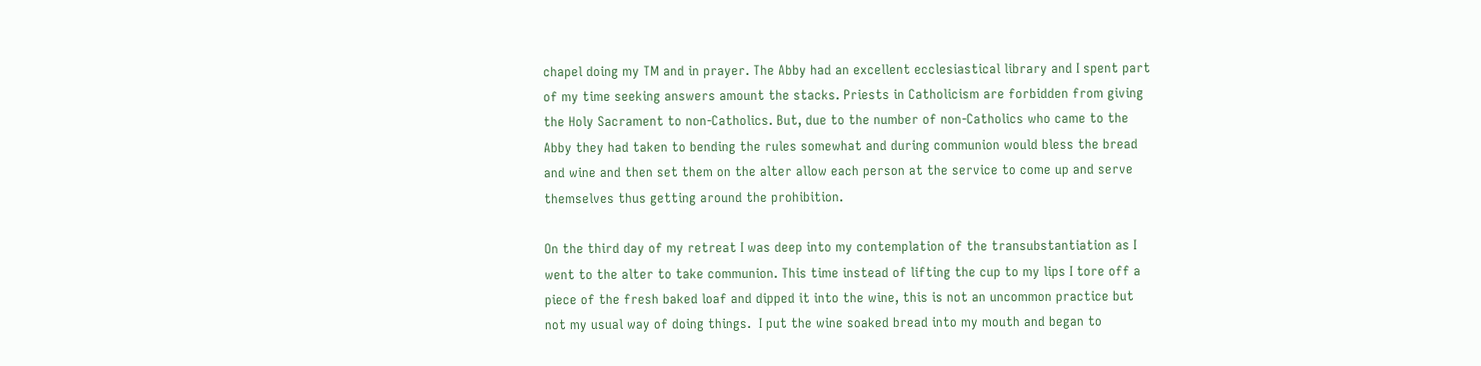chapel doing my TM and in prayer. The Abby had an excellent ecclesiastical library and I spent part of my time seeking answers amount the stacks. Priests in Catholicism are forbidden from giving the Holy Sacrament to non-Catholics. But, due to the number of non-Catholics who came to the Abby they had taken to bending the rules somewhat and during communion would bless the bread and wine and then set them on the alter allow each person at the service to come up and serve themselves thus getting around the prohibition.

On the third day of my retreat I was deep into my contemplation of the transubstantiation as I went to the alter to take communion. This time instead of lifting the cup to my lips I tore off a piece of the fresh baked loaf and dipped it into the wine, this is not an uncommon practice but not my usual way of doing things.  I put the wine soaked bread into my mouth and began to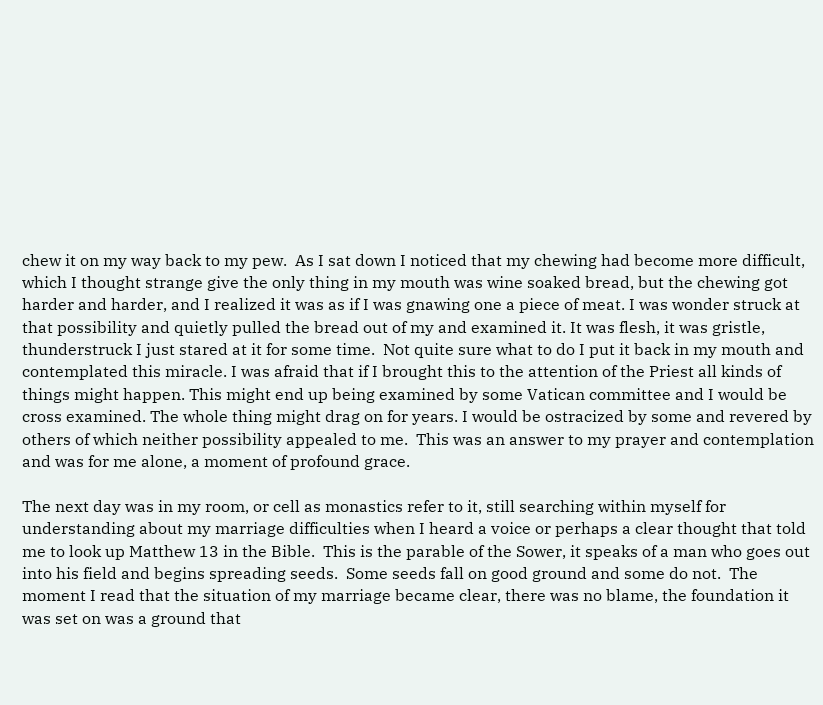chew it on my way back to my pew.  As I sat down I noticed that my chewing had become more difficult, which I thought strange give the only thing in my mouth was wine soaked bread, but the chewing got harder and harder, and I realized it was as if I was gnawing one a piece of meat. I was wonder struck at that possibility and quietly pulled the bread out of my and examined it. It was flesh, it was gristle, thunderstruck I just stared at it for some time.  Not quite sure what to do I put it back in my mouth and contemplated this miracle. I was afraid that if I brought this to the attention of the Priest all kinds of things might happen. This might end up being examined by some Vatican committee and I would be cross examined. The whole thing might drag on for years. I would be ostracized by some and revered by others of which neither possibility appealed to me.  This was an answer to my prayer and contemplation and was for me alone, a moment of profound grace.

The next day was in my room, or cell as monastics refer to it, still searching within myself for understanding about my marriage difficulties when I heard a voice or perhaps a clear thought that told me to look up Matthew 13 in the Bible.  This is the parable of the Sower, it speaks of a man who goes out into his field and begins spreading seeds.  Some seeds fall on good ground and some do not.  The moment I read that the situation of my marriage became clear, there was no blame, the foundation it was set on was a ground that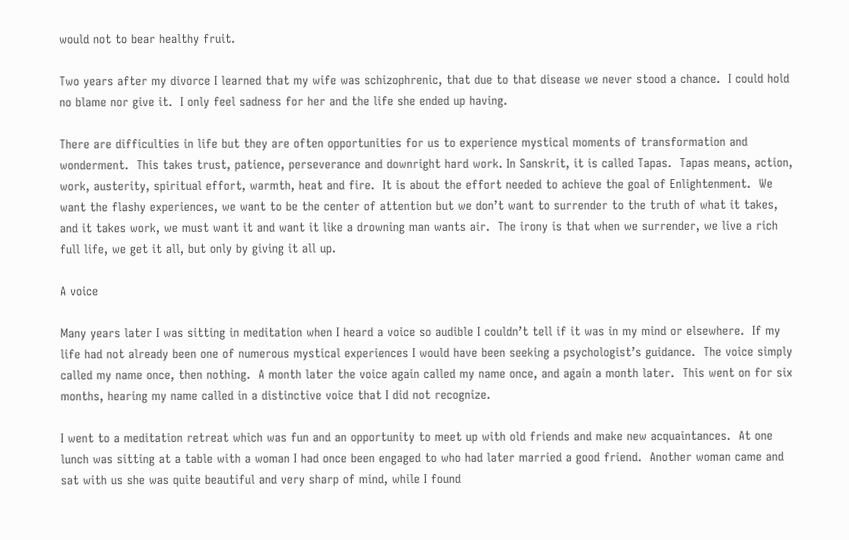would not to bear healthy fruit.

Two years after my divorce I learned that my wife was schizophrenic, that due to that disease we never stood a chance.  I could hold no blame nor give it.  I only feel sadness for her and the life she ended up having.

There are difficulties in life but they are often opportunities for us to experience mystical moments of transformation and wonderment.  This takes trust, patience, perseverance and downright hard work. In Sanskrit, it is called Tapas.  Tapas means, action, work, austerity, spiritual effort, warmth, heat and fire.  It is about the effort needed to achieve the goal of Enlightenment.  We want the flashy experiences, we want to be the center of attention but we don’t want to surrender to the truth of what it takes, and it takes work, we must want it and want it like a drowning man wants air.  The irony is that when we surrender, we live a rich full life, we get it all, but only by giving it all up.

A voice

Many years later I was sitting in meditation when I heard a voice so audible I couldn’t tell if it was in my mind or elsewhere.  If my life had not already been one of numerous mystical experiences I would have been seeking a psychologist’s guidance.  The voice simply called my name once, then nothing.  A month later the voice again called my name once, and again a month later.  This went on for six months, hearing my name called in a distinctive voice that I did not recognize.

I went to a meditation retreat which was fun and an opportunity to meet up with old friends and make new acquaintances.  At one lunch was sitting at a table with a woman I had once been engaged to who had later married a good friend.  Another woman came and sat with us she was quite beautiful and very sharp of mind, while I found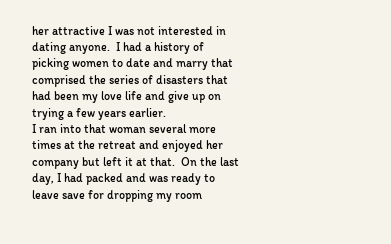her attractive I was not interested in dating anyone.  I had a history of picking women to date and marry that comprised the series of disasters that had been my love life and give up on trying a few years earlier.
I ran into that woman several more times at the retreat and enjoyed her company but left it at that.  On the last day, I had packed and was ready to leave save for dropping my room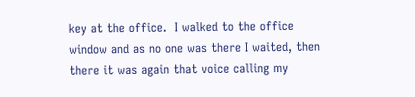key at the office.  I walked to the office window and as no one was there I waited, then there it was again that voice calling my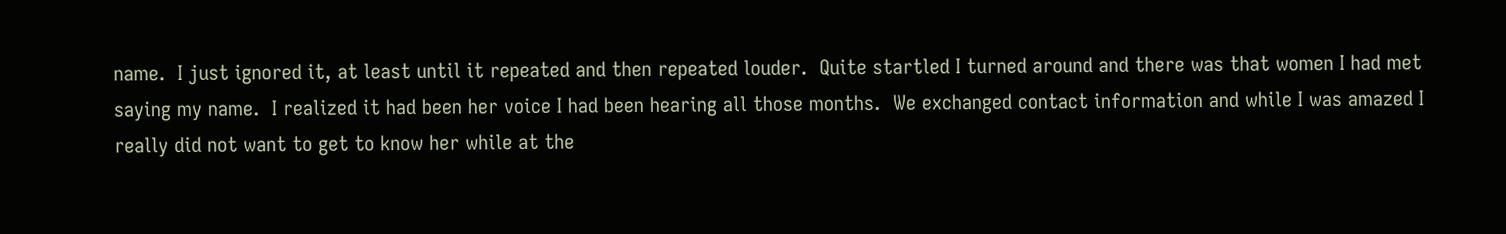name.  I just ignored it, at least until it repeated and then repeated louder.  Quite startled I turned around and there was that women I had met saying my name.  I realized it had been her voice I had been hearing all those months.  We exchanged contact information and while I was amazed I really did not want to get to know her while at the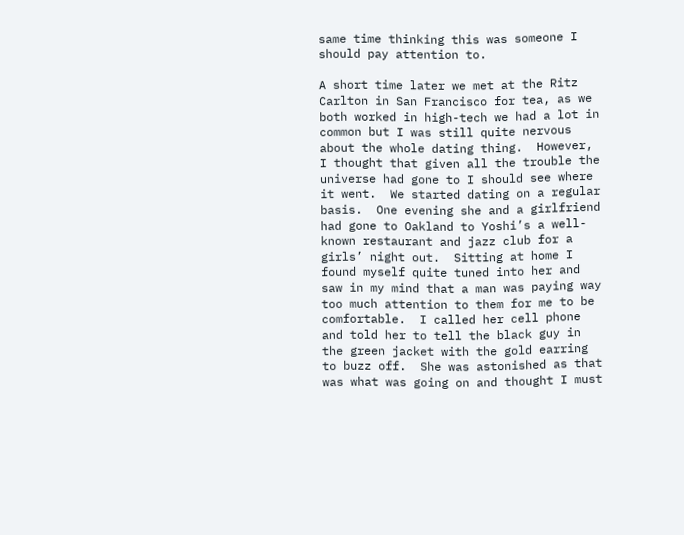same time thinking this was someone I should pay attention to.

A short time later we met at the Ritz Carlton in San Francisco for tea, as we both worked in high-tech we had a lot in common but I was still quite nervous about the whole dating thing.  However, I thought that given all the trouble the universe had gone to I should see where it went.  We started dating on a regular basis.  One evening she and a girlfriend had gone to Oakland to Yoshi’s a well-known restaurant and jazz club for a girls’ night out.  Sitting at home I found myself quite tuned into her and saw in my mind that a man was paying way too much attention to them for me to be comfortable.  I called her cell phone and told her to tell the black guy in the green jacket with the gold earring to buzz off.  She was astonished as that was what was going on and thought I must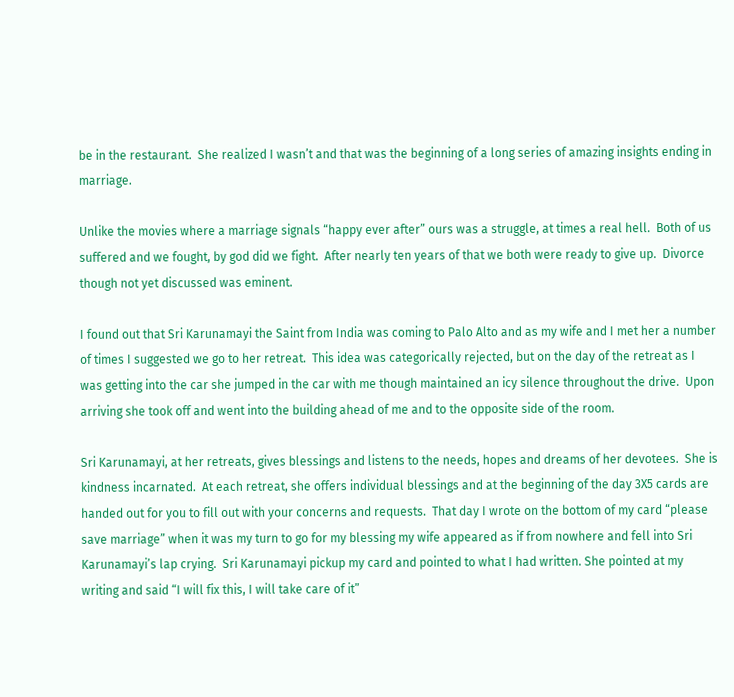be in the restaurant.  She realized I wasn’t and that was the beginning of a long series of amazing insights ending in marriage.

Unlike the movies where a marriage signals “happy ever after” ours was a struggle, at times a real hell.  Both of us suffered and we fought, by god did we fight.  After nearly ten years of that we both were ready to give up.  Divorce though not yet discussed was eminent.

I found out that Sri Karunamayi the Saint from India was coming to Palo Alto and as my wife and I met her a number of times I suggested we go to her retreat.  This idea was categorically rejected, but on the day of the retreat as I was getting into the car she jumped in the car with me though maintained an icy silence throughout the drive.  Upon arriving she took off and went into the building ahead of me and to the opposite side of the room.

Sri Karunamayi, at her retreats, gives blessings and listens to the needs, hopes and dreams of her devotees.  She is kindness incarnated.  At each retreat, she offers individual blessings and at the beginning of the day 3X5 cards are handed out for you to fill out with your concerns and requests.  That day I wrote on the bottom of my card “please save marriage” when it was my turn to go for my blessing my wife appeared as if from nowhere and fell into Sri Karunamayi’s lap crying.  Sri Karunamayi pickup my card and pointed to what I had written. She pointed at my writing and said “I will fix this, I will take care of it”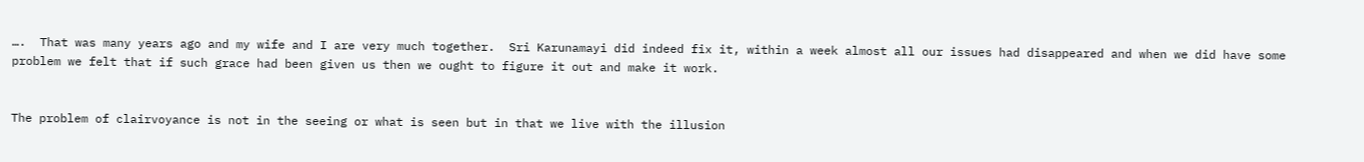….  That was many years ago and my wife and I are very much together.  Sri Karunamayi did indeed fix it, within a week almost all our issues had disappeared and when we did have some problem we felt that if such grace had been given us then we ought to figure it out and make it work.


The problem of clairvoyance is not in the seeing or what is seen but in that we live with the illusion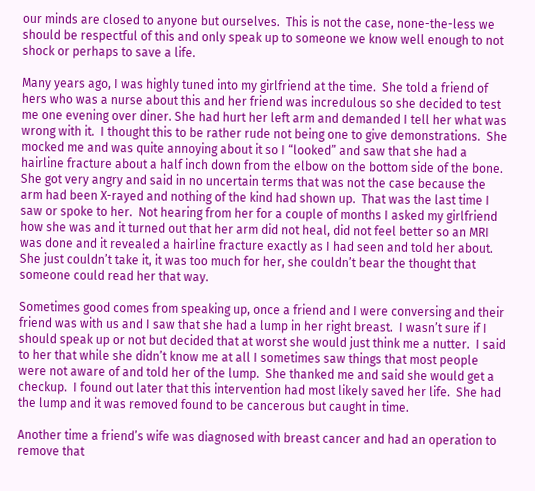our minds are closed to anyone but ourselves.  This is not the case, none-the-less we should be respectful of this and only speak up to someone we know well enough to not shock or perhaps to save a life.

Many years ago, I was highly tuned into my girlfriend at the time.  She told a friend of hers who was a nurse about this and her friend was incredulous so she decided to test me one evening over diner. She had hurt her left arm and demanded I tell her what was wrong with it.  I thought this to be rather rude not being one to give demonstrations.  She mocked me and was quite annoying about it so I “looked” and saw that she had a hairline fracture about a half inch down from the elbow on the bottom side of the bone.  She got very angry and said in no uncertain terms that was not the case because the arm had been X-rayed and nothing of the kind had shown up.  That was the last time I saw or spoke to her.  Not hearing from her for a couple of months I asked my girlfriend how she was and it turned out that her arm did not heal, did not feel better so an MRI was done and it revealed a hairline fracture exactly as I had seen and told her about.   She just couldn’t take it, it was too much for her, she couldn’t bear the thought that someone could read her that way.

Sometimes good comes from speaking up, once a friend and I were conversing and their friend was with us and I saw that she had a lump in her right breast.  I wasn’t sure if I should speak up or not but decided that at worst she would just think me a nutter.  I said to her that while she didn’t know me at all I sometimes saw things that most people were not aware of and told her of the lump.  She thanked me and said she would get a checkup.  I found out later that this intervention had most likely saved her life.  She had the lump and it was removed found to be cancerous but caught in time.

Another time a friend’s wife was diagnosed with breast cancer and had an operation to remove that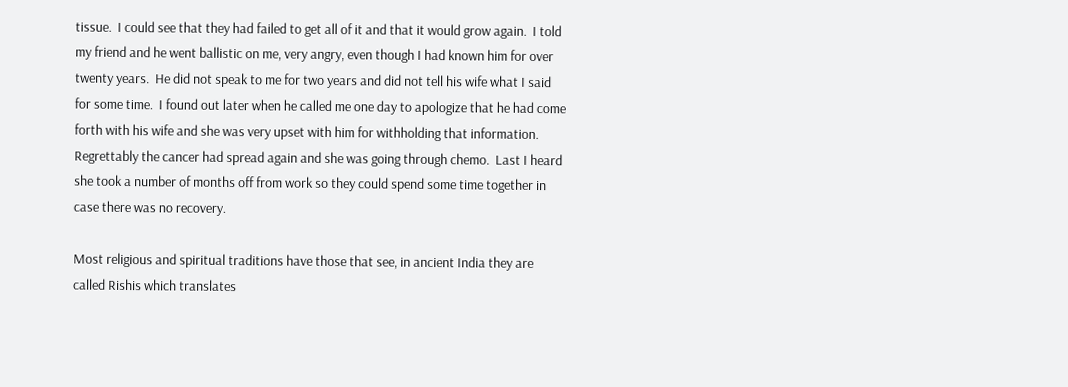tissue.  I could see that they had failed to get all of it and that it would grow again.  I told my friend and he went ballistic on me, very angry, even though I had known him for over twenty years.  He did not speak to me for two years and did not tell his wife what I said for some time.  I found out later when he called me one day to apologize that he had come forth with his wife and she was very upset with him for withholding that information.  Regrettably the cancer had spread again and she was going through chemo.  Last I heard she took a number of months off from work so they could spend some time together in case there was no recovery.

Most religious and spiritual traditions have those that see, in ancient India they are called Rishis which translates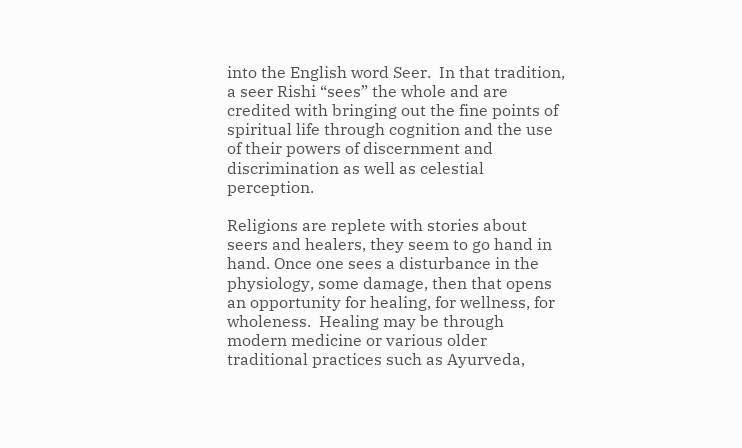into the English word Seer.  In that tradition, a seer Rishi “sees” the whole and are credited with bringing out the fine points of spiritual life through cognition and the use of their powers of discernment and discrimination as well as celestial perception.

Religions are replete with stories about seers and healers, they seem to go hand in hand. Once one sees a disturbance in the physiology, some damage, then that opens an opportunity for healing, for wellness, for wholeness.  Healing may be through modern medicine or various older traditional practices such as Ayurveda,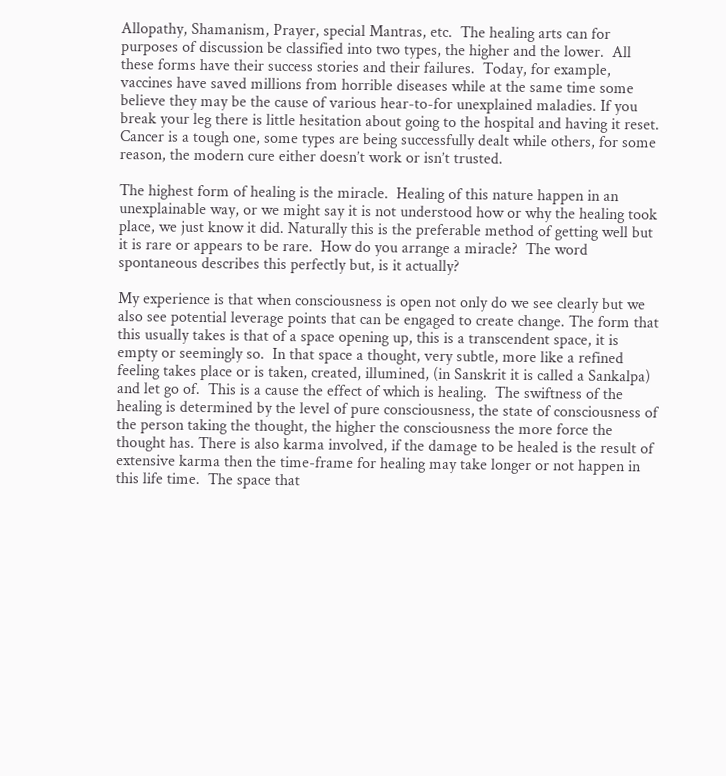Allopathy, Shamanism, Prayer, special Mantras, etc.  The healing arts can for purposes of discussion be classified into two types, the higher and the lower.  All these forms have their success stories and their failures.  Today, for example, vaccines have saved millions from horrible diseases while at the same time some believe they may be the cause of various hear-to-for unexplained maladies. If you break your leg there is little hesitation about going to the hospital and having it reset.  Cancer is a tough one, some types are being successfully dealt while others, for some reason, the modern cure either doesn’t work or isn’t trusted.

The highest form of healing is the miracle.  Healing of this nature happen in an unexplainable way, or we might say it is not understood how or why the healing took place, we just know it did. Naturally this is the preferable method of getting well but it is rare or appears to be rare.  How do you arrange a miracle?  The word spontaneous describes this perfectly but, is it actually?

My experience is that when consciousness is open not only do we see clearly but we also see potential leverage points that can be engaged to create change. The form that this usually takes is that of a space opening up, this is a transcendent space, it is empty or seemingly so.  In that space a thought, very subtle, more like a refined feeling takes place or is taken, created, illumined, (in Sanskrit it is called a Sankalpa) and let go of.  This is a cause the effect of which is healing.  The swiftness of the healing is determined by the level of pure consciousness, the state of consciousness of the person taking the thought, the higher the consciousness the more force the thought has. There is also karma involved, if the damage to be healed is the result of extensive karma then the time-frame for healing may take longer or not happen in this life time.  The space that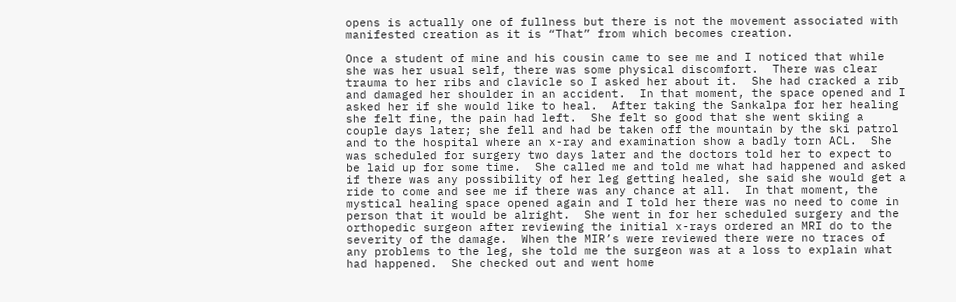opens is actually one of fullness but there is not the movement associated with manifested creation as it is “That” from which becomes creation.

Once a student of mine and his cousin came to see me and I noticed that while she was her usual self, there was some physical discomfort.  There was clear trauma to her ribs and clavicle so I asked her about it.  She had cracked a rib and damaged her shoulder in an accident.  In that moment, the space opened and I asked her if she would like to heal.  After taking the Sankalpa for her healing she felt fine, the pain had left.  She felt so good that she went skiing a couple days later; she fell and had be taken off the mountain by the ski patrol and to the hospital where an x-ray and examination show a badly torn ACL.  She was scheduled for surgery two days later and the doctors told her to expect to be laid up for some time.  She called me and told me what had happened and asked if there was any possibility of her leg getting healed, she said she would get a ride to come and see me if there was any chance at all.  In that moment, the mystical healing space opened again and I told her there was no need to come in person that it would be alright.  She went in for her scheduled surgery and the orthopedic surgeon after reviewing the initial x-rays ordered an MRI do to the severity of the damage.  When the MIR’s were reviewed there were no traces of any problems to the leg, she told me the surgeon was at a loss to explain what had happened.  She checked out and went home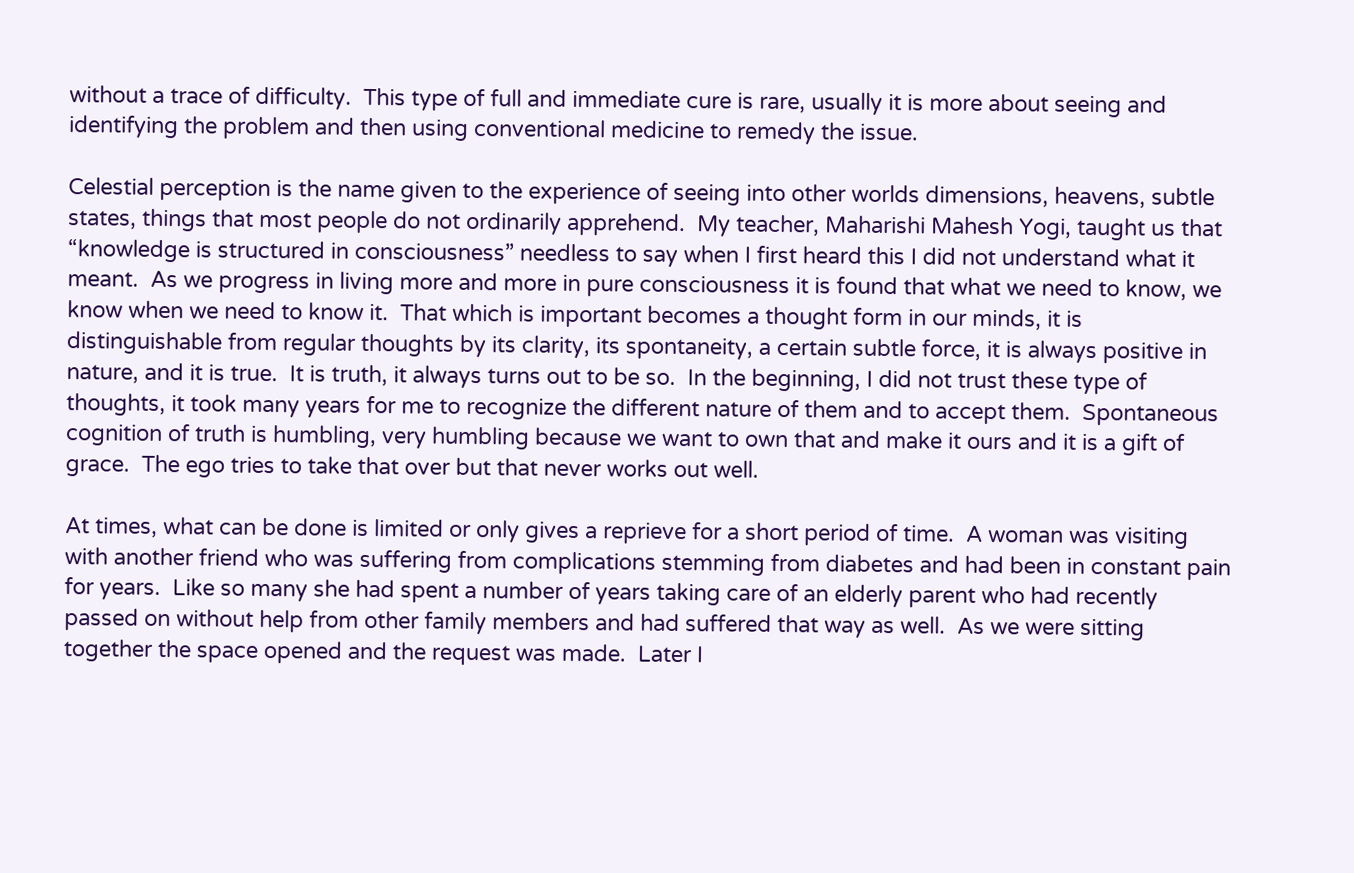without a trace of difficulty.  This type of full and immediate cure is rare, usually it is more about seeing and identifying the problem and then using conventional medicine to remedy the issue.

Celestial perception is the name given to the experience of seeing into other worlds dimensions, heavens, subtle states, things that most people do not ordinarily apprehend.  My teacher, Maharishi Mahesh Yogi, taught us that “knowledge is structured in consciousness” needless to say when I first heard this I did not understand what it meant.  As we progress in living more and more in pure consciousness it is found that what we need to know, we know when we need to know it.  That which is important becomes a thought form in our minds, it is distinguishable from regular thoughts by its clarity, its spontaneity, a certain subtle force, it is always positive in nature, and it is true.  It is truth, it always turns out to be so.  In the beginning, I did not trust these type of thoughts, it took many years for me to recognize the different nature of them and to accept them.  Spontaneous cognition of truth is humbling, very humbling because we want to own that and make it ours and it is a gift of grace.  The ego tries to take that over but that never works out well.

At times, what can be done is limited or only gives a reprieve for a short period of time.  A woman was visiting with another friend who was suffering from complications stemming from diabetes and had been in constant pain for years.  Like so many she had spent a number of years taking care of an elderly parent who had recently passed on without help from other family members and had suffered that way as well.  As we were sitting together the space opened and the request was made.  Later I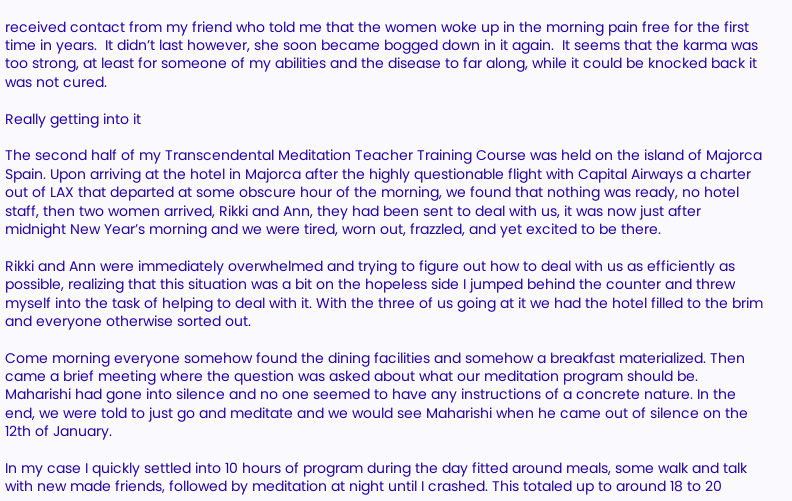received contact from my friend who told me that the women woke up in the morning pain free for the first time in years.  It didn’t last however, she soon became bogged down in it again.  It seems that the karma was too strong, at least for someone of my abilities and the disease to far along, while it could be knocked back it was not cured.

Really getting into it

The second half of my Transcendental Meditation Teacher Training Course was held on the island of Majorca Spain. Upon arriving at the hotel in Majorca after the highly questionable flight with Capital Airways a charter out of LAX that departed at some obscure hour of the morning, we found that nothing was ready, no hotel staff, then two women arrived, Rikki and Ann, they had been sent to deal with us, it was now just after midnight New Year’s morning and we were tired, worn out, frazzled, and yet excited to be there.

Rikki and Ann were immediately overwhelmed and trying to figure out how to deal with us as efficiently as possible, realizing that this situation was a bit on the hopeless side I jumped behind the counter and threw myself into the task of helping to deal with it. With the three of us going at it we had the hotel filled to the brim and everyone otherwise sorted out.

Come morning everyone somehow found the dining facilities and somehow a breakfast materialized. Then came a brief meeting where the question was asked about what our meditation program should be. Maharishi had gone into silence and no one seemed to have any instructions of a concrete nature. In the end, we were told to just go and meditate and we would see Maharishi when he came out of silence on the 12th of January.

In my case I quickly settled into 10 hours of program during the day fitted around meals, some walk and talk with new made friends, followed by meditation at night until I crashed. This totaled up to around 18 to 20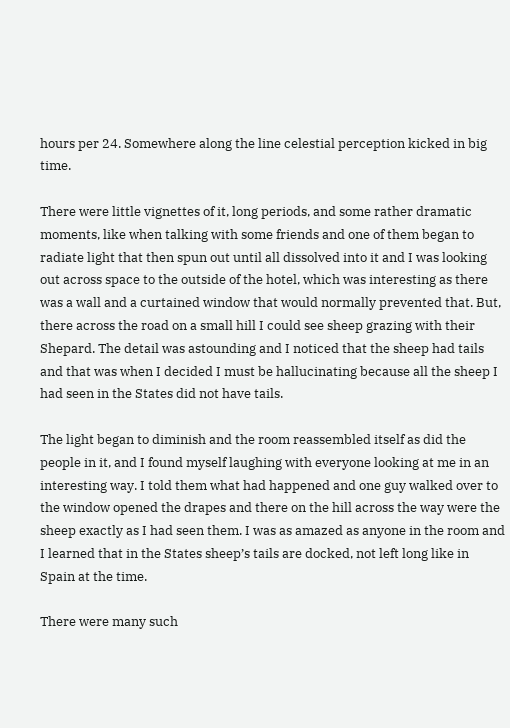hours per 24. Somewhere along the line celestial perception kicked in big time.

There were little vignettes of it, long periods, and some rather dramatic moments, like when talking with some friends and one of them began to radiate light that then spun out until all dissolved into it and I was looking out across space to the outside of the hotel, which was interesting as there was a wall and a curtained window that would normally prevented that. But, there across the road on a small hill I could see sheep grazing with their Shepard. The detail was astounding and I noticed that the sheep had tails and that was when I decided I must be hallucinating because all the sheep I had seen in the States did not have tails.

The light began to diminish and the room reassembled itself as did the people in it, and I found myself laughing with everyone looking at me in an interesting way. I told them what had happened and one guy walked over to the window opened the drapes and there on the hill across the way were the sheep exactly as I had seen them. I was as amazed as anyone in the room and I learned that in the States sheep’s tails are docked, not left long like in Spain at the time.

There were many such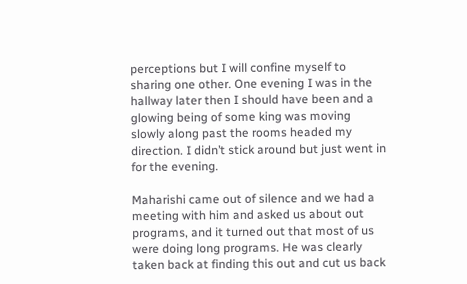perceptions but I will confine myself to sharing one other. One evening I was in the hallway later then I should have been and a glowing being of some king was moving slowly along past the rooms headed my direction. I didn’t stick around but just went in for the evening.

Maharishi came out of silence and we had a meeting with him and asked us about out programs, and it turned out that most of us were doing long programs. He was clearly taken back at finding this out and cut us back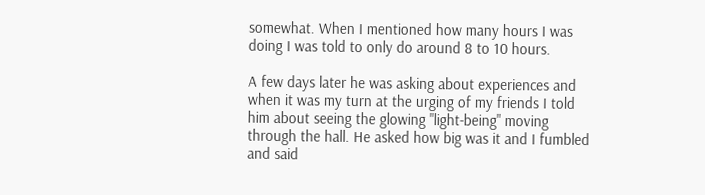somewhat. When I mentioned how many hours I was doing I was told to only do around 8 to 10 hours.

A few days later he was asking about experiences and when it was my turn at the urging of my friends I told him about seeing the glowing "light-being" moving through the hall. He asked how big was it and I fumbled and said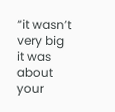“it wasn’t very big it was about your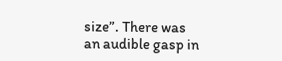size”. There was an audible gasp in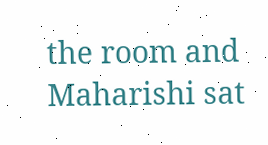the room and Maharishi sat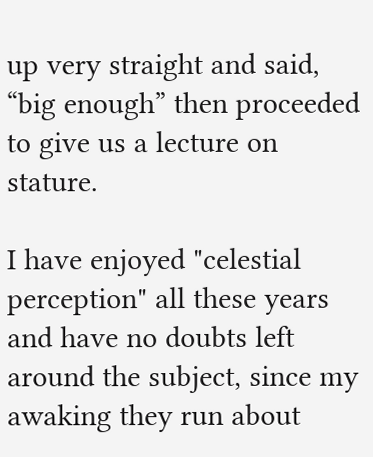up very straight and said, “big enough” then proceeded to give us a lecture on stature.

I have enjoyed "celestial perception" all these years and have no doubts left around the subject, since my awaking they run about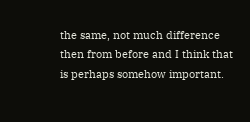the same, not much difference then from before and I think that is perhaps somehow important.